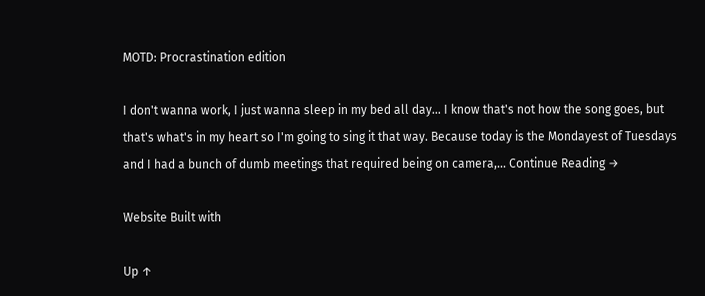MOTD: Procrastination edition

I don't wanna work, I just wanna sleep in my bed all day... I know that's not how the song goes, but that's what's in my heart so I'm going to sing it that way. Because today is the Mondayest of Tuesdays and I had a bunch of dumb meetings that required being on camera,... Continue Reading →

Website Built with

Up ↑